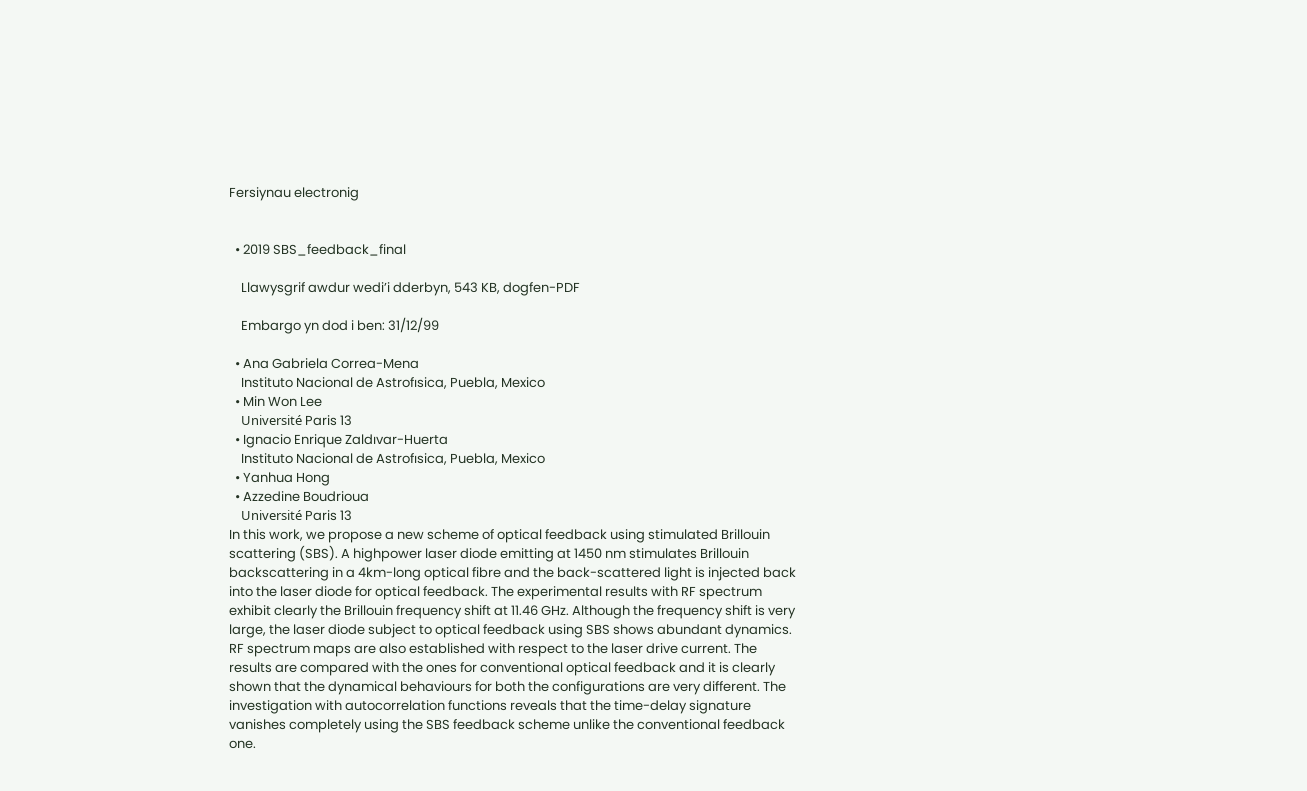Fersiynau electronig


  • 2019 SBS_feedback_final

    Llawysgrif awdur wedi’i dderbyn, 543 KB, dogfen-PDF

    Embargo yn dod i ben: 31/12/99

  • Ana Gabriela Correa-Mena
    Instituto Nacional de Astrofısica, Puebla, Mexico
  • Min Won Lee
    Université Paris 13
  • Ignacio Enrique Zaldıvar-Huerta
    Instituto Nacional de Astrofısica, Puebla, Mexico
  • Yanhua Hong
  • Azzedine Boudrioua
    Université Paris 13
In this work, we propose a new scheme of optical feedback using stimulated Brillouin scattering (SBS). A highpower laser diode emitting at 1450 nm stimulates Brillouin backscattering in a 4km-long optical fibre and the back-scattered light is injected back into the laser diode for optical feedback. The experimental results with RF spectrum exhibit clearly the Brillouin frequency shift at 11.46 GHz. Although the frequency shift is very large, the laser diode subject to optical feedback using SBS shows abundant dynamics. RF spectrum maps are also established with respect to the laser drive current. The results are compared with the ones for conventional optical feedback and it is clearly shown that the dynamical behaviours for both the configurations are very different. The investigation with autocorrelation functions reveals that the time-delay signature vanishes completely using the SBS feedback scheme unlike the conventional feedback one.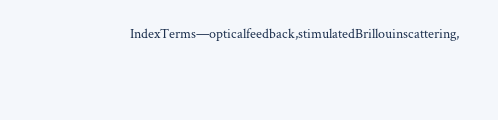IndexTerms—opticalfeedback,stimulatedBrillouinscattering,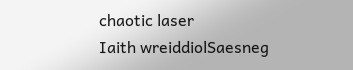chaotic laser
Iaith wreiddiolSaesneg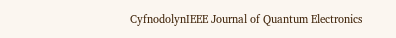CyfnodolynIEEE Journal of Quantum Electronics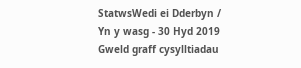StatwsWedi ei Dderbyn / Yn y wasg - 30 Hyd 2019
Gweld graff cysylltiadau